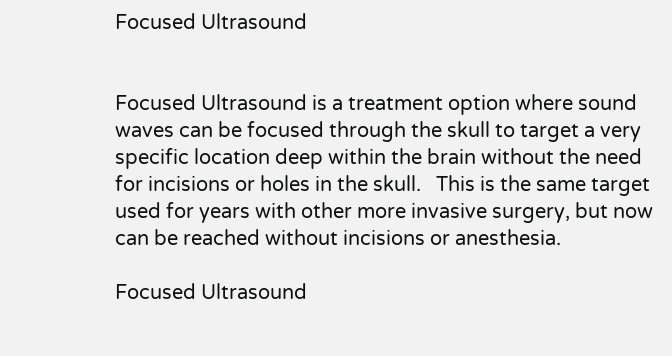Focused Ultrasound


Focused Ultrasound is a treatment option where sound waves can be focused through the skull to target a very specific location deep within the brain without the need for incisions or holes in the skull.   This is the same target used for years with other more invasive surgery, but now can be reached without incisions or anesthesia.

Focused Ultrasound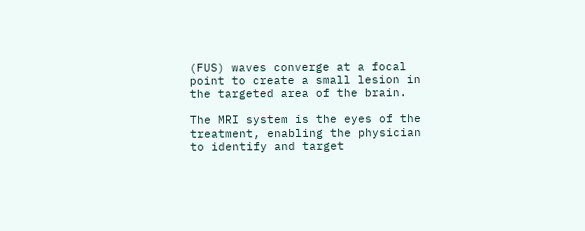(FUS) waves converge at a focal point to create a small lesion in the targeted area of the brain.

The MRI system is the eyes of the treatment, enabling the physician to identify and target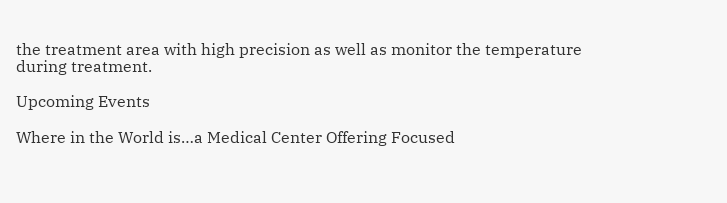the treatment area with high precision as well as monitor the temperature during treatment.

Upcoming Events

Where in the World is…a Medical Center Offering Focused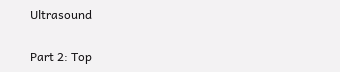Ultrasound

Part 2: Top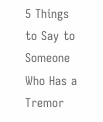5 Things to Say to Someone Who Has a Tremor